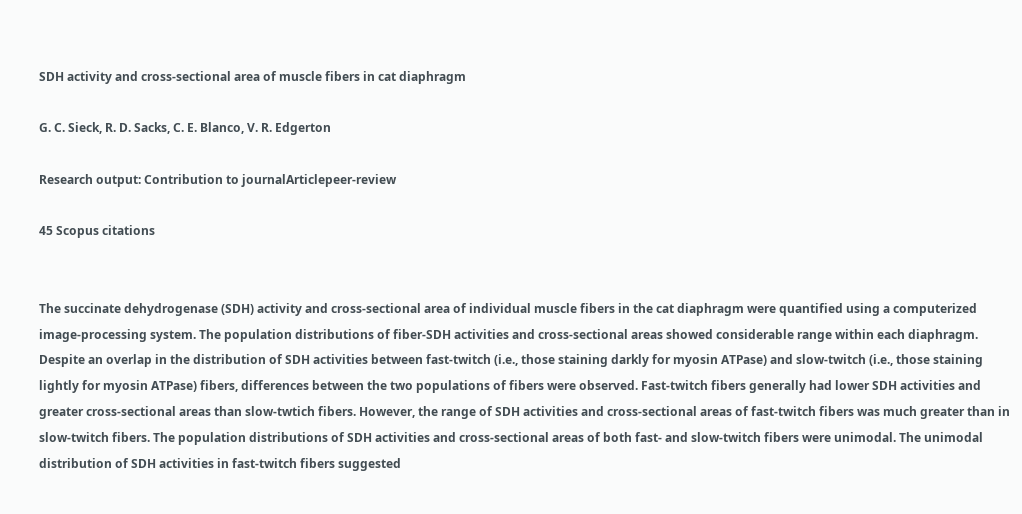SDH activity and cross-sectional area of muscle fibers in cat diaphragm

G. C. Sieck, R. D. Sacks, C. E. Blanco, V. R. Edgerton

Research output: Contribution to journalArticlepeer-review

45 Scopus citations


The succinate dehydrogenase (SDH) activity and cross-sectional area of individual muscle fibers in the cat diaphragm were quantified using a computerized image-processing system. The population distributions of fiber-SDH activities and cross-sectional areas showed considerable range within each diaphragm. Despite an overlap in the distribution of SDH activities between fast-twitch (i.e., those staining darkly for myosin ATPase) and slow-twitch (i.e., those staining lightly for myosin ATPase) fibers, differences between the two populations of fibers were observed. Fast-twitch fibers generally had lower SDH activities and greater cross-sectional areas than slow-twtich fibers. However, the range of SDH activities and cross-sectional areas of fast-twitch fibers was much greater than in slow-twitch fibers. The population distributions of SDH activities and cross-sectional areas of both fast- and slow-twitch fibers were unimodal. The unimodal distribution of SDH activities in fast-twitch fibers suggested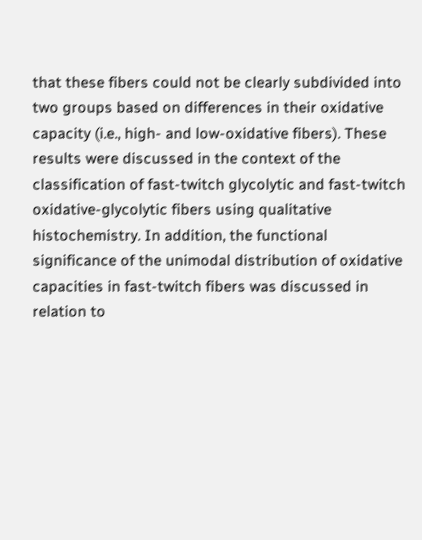that these fibers could not be clearly subdivided into two groups based on differences in their oxidative capacity (i.e., high- and low-oxidative fibers). These results were discussed in the context of the classification of fast-twitch glycolytic and fast-twitch oxidative-glycolytic fibers using qualitative histochemistry. In addition, the functional significance of the unimodal distribution of oxidative capacities in fast-twitch fibers was discussed in relation to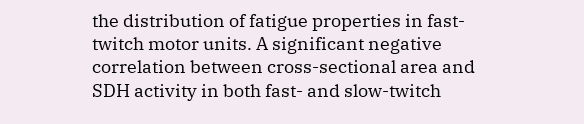the distribution of fatigue properties in fast-twitch motor units. A significant negative correlation between cross-sectional area and SDH activity in both fast- and slow-twitch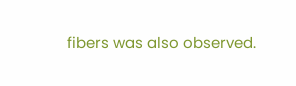fibers was also observed.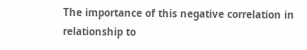The importance of this negative correlation in relationship to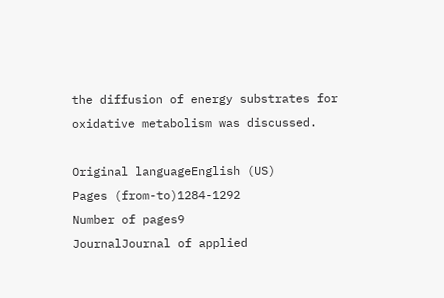the diffusion of energy substrates for oxidative metabolism was discussed.

Original languageEnglish (US)
Pages (from-to)1284-1292
Number of pages9
JournalJournal of applied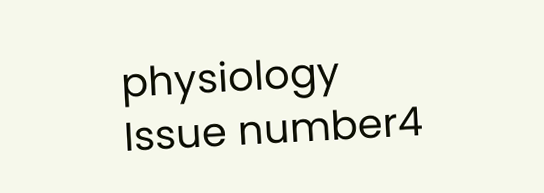physiology
Issue number4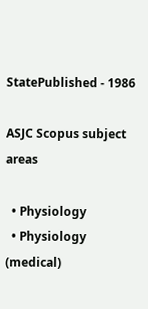StatePublished - 1986

ASJC Scopus subject areas

  • Physiology
  • Physiology (medical)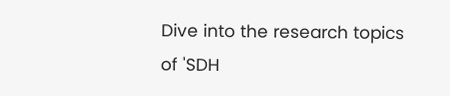Dive into the research topics of 'SDH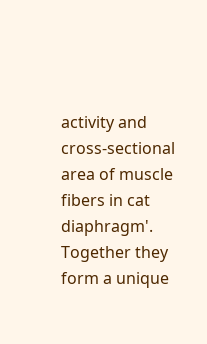activity and cross-sectional area of muscle fibers in cat diaphragm'. Together they form a unique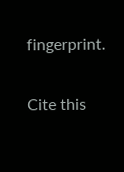fingerprint.

Cite this